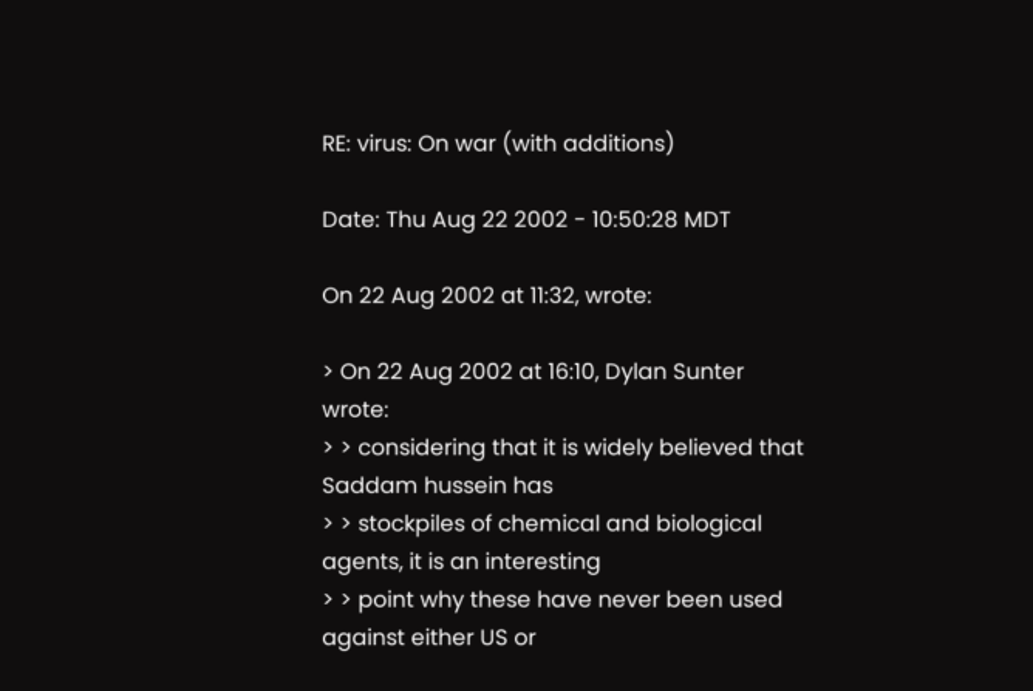RE: virus: On war (with additions)

Date: Thu Aug 22 2002 - 10:50:28 MDT

On 22 Aug 2002 at 11:32, wrote:

> On 22 Aug 2002 at 16:10, Dylan Sunter wrote:
> > considering that it is widely believed that Saddam hussein has
> > stockpiles of chemical and biological agents, it is an interesting
> > point why these have never been used against either US or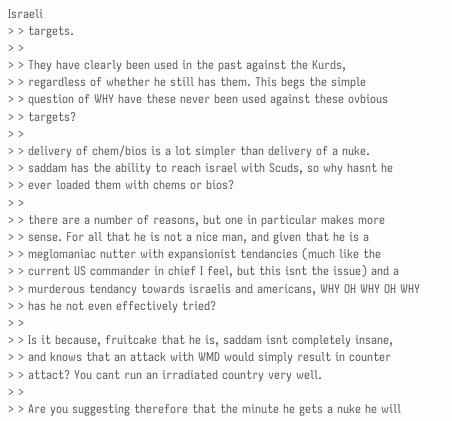Israeli
> > targets.
> >
> > They have clearly been used in the past against the Kurds,
> > regardless of whether he still has them. This begs the simple
> > question of WHY have these never been used against these ovbious
> > targets?
> >
> > delivery of chem/bios is a lot simpler than delivery of a nuke.
> > saddam has the ability to reach israel with Scuds, so why hasnt he
> > ever loaded them with chems or bios?
> >
> > there are a number of reasons, but one in particular makes more
> > sense. For all that he is not a nice man, and given that he is a
> > meglomaniac nutter with expansionist tendancies (much like the
> > current US commander in chief I feel, but this isnt the issue) and a
> > murderous tendancy towards israelis and americans, WHY OH WHY OH WHY
> > has he not even effectively tried?
> >
> > Is it because, fruitcake that he is, saddam isnt completely insane,
> > and knows that an attack with WMD would simply result in counter
> > attact? You cant run an irradiated country very well.
> >
> > Are you suggesting therefore that the minute he gets a nuke he will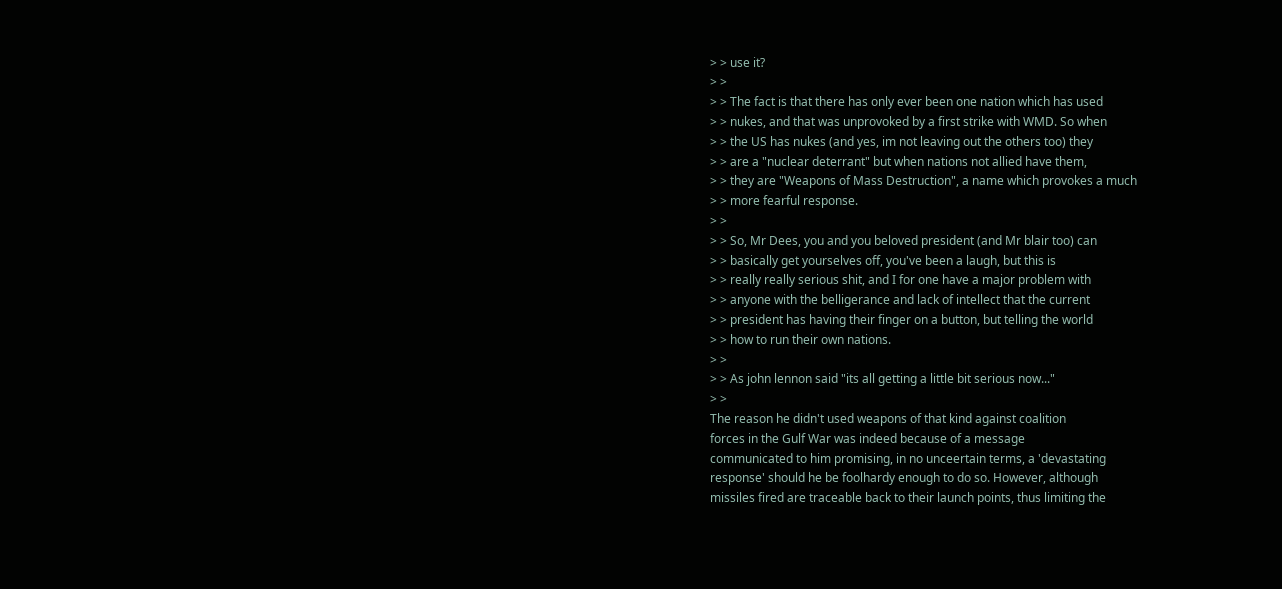> > use it?
> >
> > The fact is that there has only ever been one nation which has used
> > nukes, and that was unprovoked by a first strike with WMD. So when
> > the US has nukes (and yes, im not leaving out the others too) they
> > are a "nuclear deterrant" but when nations not allied have them,
> > they are "Weapons of Mass Destruction", a name which provokes a much
> > more fearful response.
> >
> > So, Mr Dees, you and you beloved president (and Mr blair too) can
> > basically get yourselves off, you've been a laugh, but this is
> > really really serious shit, and I for one have a major problem with
> > anyone with the belligerance and lack of intellect that the current
> > president has having their finger on a button, but telling the world
> > how to run their own nations.
> >
> > As john lennon said "its all getting a little bit serious now..."
> >
The reason he didn't used weapons of that kind against coalition
forces in the Gulf War was indeed because of a message
communicated to him promising, in no unceertain terms, a 'devastating
response' should he be foolhardy enough to do so. However, although
missiles fired are traceable back to their launch points, thus limiting the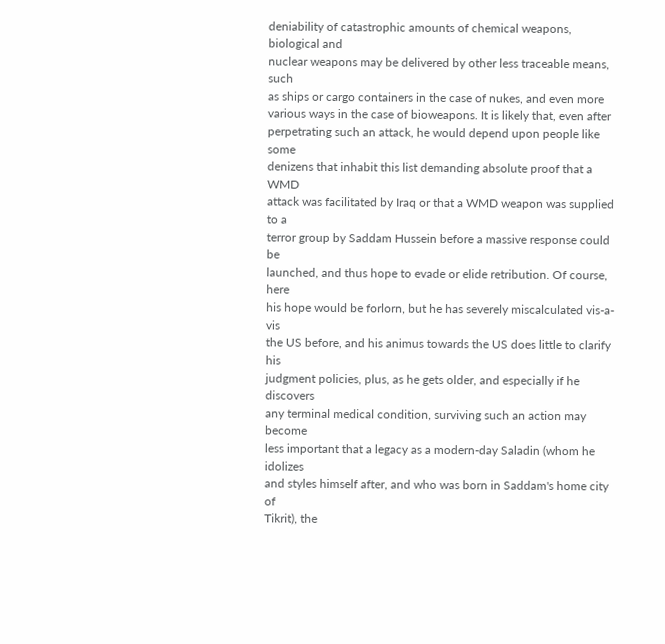deniability of catastrophic amounts of chemical weapons, biological and
nuclear weapons may be delivered by other less traceable means, such
as ships or cargo containers in the case of nukes, and even more
various ways in the case of bioweapons. It is likely that, even after
perpetrating such an attack, he would depend upon people like some
denizens that inhabit this list demanding absolute proof that a WMD
attack was facilitated by Iraq or that a WMD weapon was supplied to a
terror group by Saddam Hussein before a massive response could be
launched, and thus hope to evade or elide retribution. Of course, here
his hope would be forlorn, but he has severely miscalculated vis-a-vis
the US before, and his animus towards the US does little to clarify his
judgment policies, plus, as he gets older, and especially if he discovers
any terminal medical condition, surviving such an action may become
less important that a legacy as a modern-day Saladin (whom he idolizes
and styles himself after, and who was born in Saddam's home city of
Tikrit), the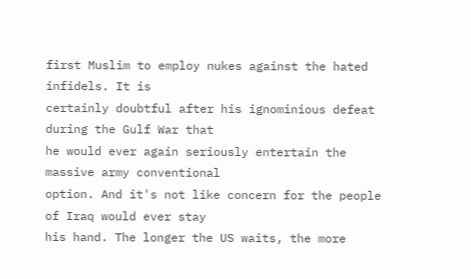first Muslim to employ nukes against the hated infidels. It is
certainly doubtful after his ignominious defeat during the Gulf War that
he would ever again seriously entertain the massive army conventional
option. And it's not like concern for the people of Iraq would ever stay
his hand. The longer the US waits, the more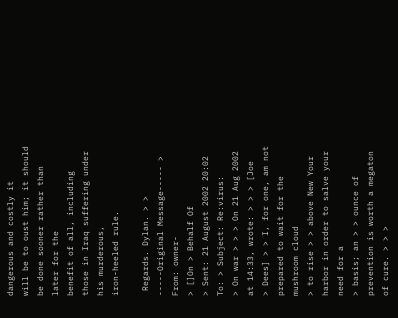dangerous and costly it
will be to oust him; it should be done sooner rather than later for the
benefit of all, including those in Iraq suffering under his murderous,
iron-heeled rule.

 Regards. Dylan. > > -----Original Message----- > From: owner-
> []On > Behalf Of
> Sent: 21 August 2002 20:02 To: > Subject: Re:virus:
> On war > > > On 21 Aug 2002 at 14:33, wrote: > > > [Joe
> Dees] > > I, for one, am not prepared to wait for the mushroom cloud
> to rise > > above New Your harbor in order to salve your need for a
> basis; an > > ounce of prevention is worth a megaton of cure. > > >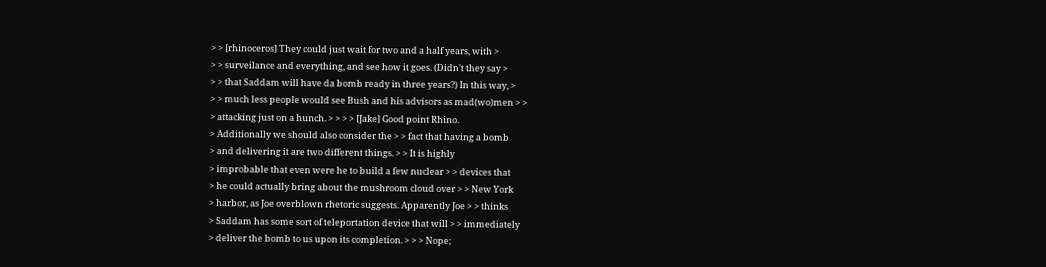> > [rhinoceros] They could just wait for two and a half years, with >
> > surveilance and everything, and see how it goes. (Didn't they say >
> > that Saddam will have da bomb ready in three years?) In this way, >
> > much less people would see Bush and his advisors as mad(wo)men > >
> attacking just on a hunch. > > > > [Jake] Good point Rhino.
> Additionally we should also consider the > > fact that having a bomb
> and delivering it are two different things. > > It is highly
> improbable that even were he to build a few nuclear > > devices that
> he could actually bring about the mushroom cloud over > > New York
> harbor, as Joe overblown rhetoric suggests. Apparently Joe > > thinks
> Saddam has some sort of teleportation device that will > > immediately
> deliver the bomb to us upon its completion. > > > Nope;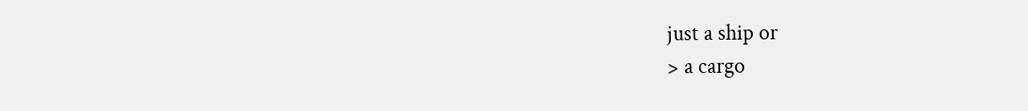just a ship or
> a cargo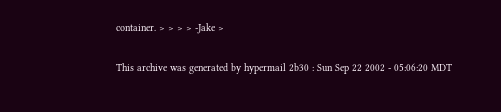container. > > > > -Jake >

This archive was generated by hypermail 2b30 : Sun Sep 22 2002 - 05:06:20 MDT